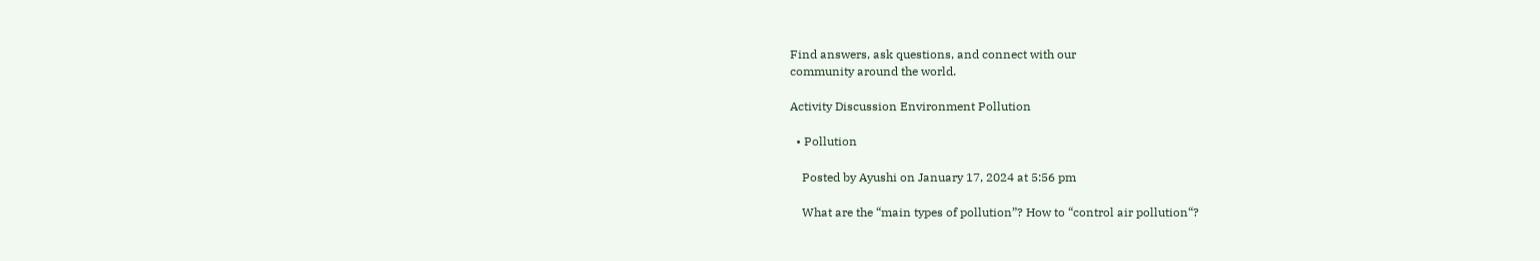Find answers, ask questions, and connect with our
community around the world.

Activity Discussion Environment Pollution

  • Pollution

    Posted by Ayushi on January 17, 2024 at 5:56 pm

    What are the “main types of pollution”? How to “control air pollution“?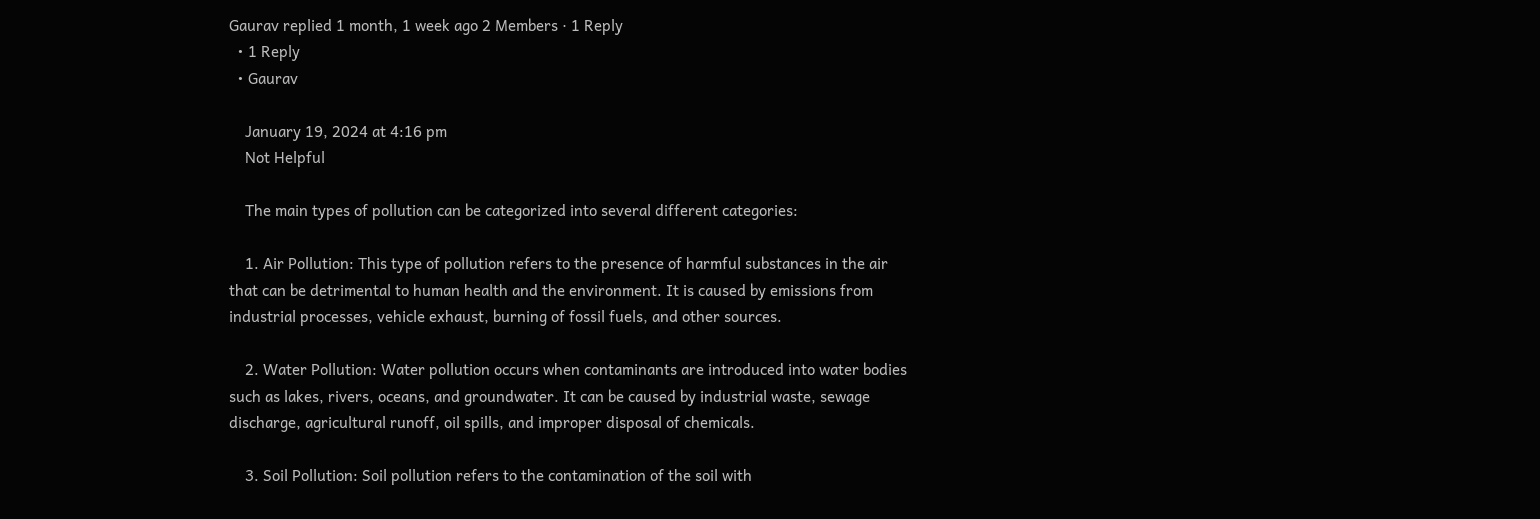Gaurav replied 1 month, 1 week ago 2 Members · 1 Reply
  • 1 Reply
  • Gaurav

    January 19, 2024 at 4:16 pm
    Not Helpful

    The main types of pollution can be categorized into several different categories:

    1. Air Pollution: This type of pollution refers to the presence of harmful substances in the air that can be detrimental to human health and the environment. It is caused by emissions from industrial processes, vehicle exhaust, burning of fossil fuels, and other sources.

    2. Water Pollution: Water pollution occurs when contaminants are introduced into water bodies such as lakes, rivers, oceans, and groundwater. It can be caused by industrial waste, sewage discharge, agricultural runoff, oil spills, and improper disposal of chemicals.

    3. Soil Pollution: Soil pollution refers to the contamination of the soil with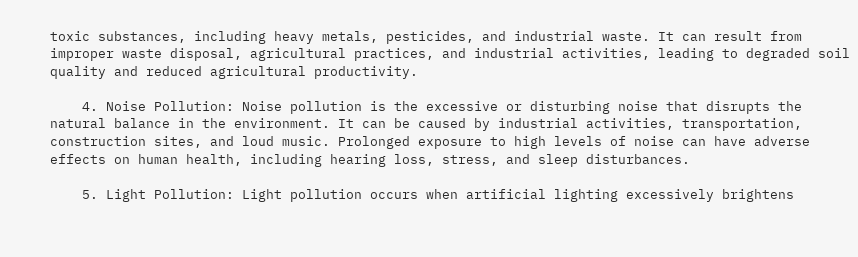toxic substances, including heavy metals, pesticides, and industrial waste. It can result from improper waste disposal, agricultural practices, and industrial activities, leading to degraded soil quality and reduced agricultural productivity.

    4. Noise Pollution: Noise pollution is the excessive or disturbing noise that disrupts the natural balance in the environment. It can be caused by industrial activities, transportation, construction sites, and loud music. Prolonged exposure to high levels of noise can have adverse effects on human health, including hearing loss, stress, and sleep disturbances.

    5. Light Pollution: Light pollution occurs when artificial lighting excessively brightens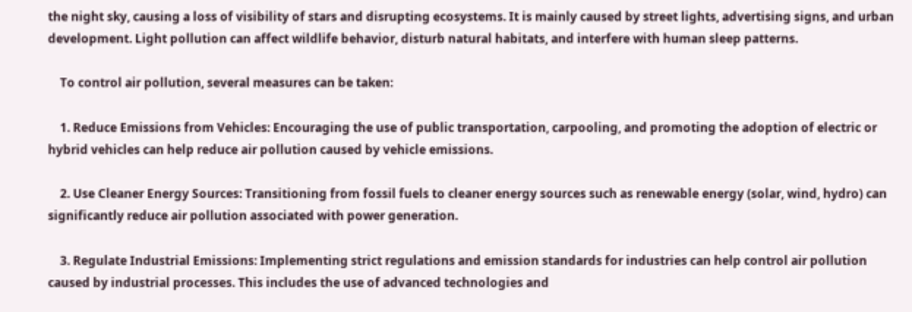the night sky, causing a loss of visibility of stars and disrupting ecosystems. It is mainly caused by street lights, advertising signs, and urban development. Light pollution can affect wildlife behavior, disturb natural habitats, and interfere with human sleep patterns.

    To control air pollution, several measures can be taken:

    1. Reduce Emissions from Vehicles: Encouraging the use of public transportation, carpooling, and promoting the adoption of electric or hybrid vehicles can help reduce air pollution caused by vehicle emissions.

    2. Use Cleaner Energy Sources: Transitioning from fossil fuels to cleaner energy sources such as renewable energy (solar, wind, hydro) can significantly reduce air pollution associated with power generation.

    3. Regulate Industrial Emissions: Implementing strict regulations and emission standards for industries can help control air pollution caused by industrial processes. This includes the use of advanced technologies and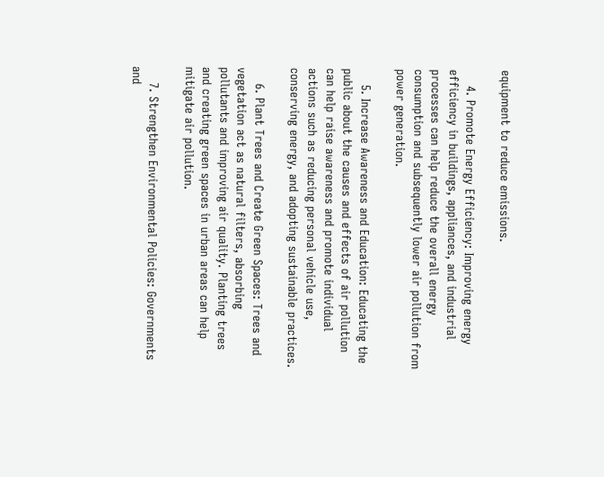equipment to reduce emissions.

    4. Promote Energy Efficiency: Improving energy efficiency in buildings, appliances, and industrial processes can help reduce the overall energy consumption and subsequently lower air pollution from power generation.

    5. Increase Awareness and Education: Educating the public about the causes and effects of air pollution can help raise awareness and promote individual actions such as reducing personal vehicle use, conserving energy, and adopting sustainable practices.

    6. Plant Trees and Create Green Spaces: Trees and vegetation act as natural filters, absorbing pollutants and improving air quality. Planting trees and creating green spaces in urban areas can help mitigate air pollution.

    7. Strengthen Environmental Policies: Governments and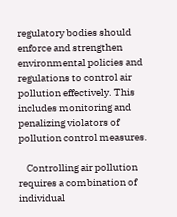regulatory bodies should enforce and strengthen environmental policies and regulations to control air pollution effectively. This includes monitoring and penalizing violators of pollution control measures.

    Controlling air pollution requires a combination of individual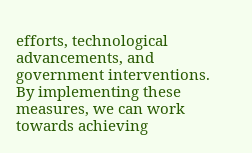efforts, technological advancements, and government interventions. By implementing these measures, we can work towards achieving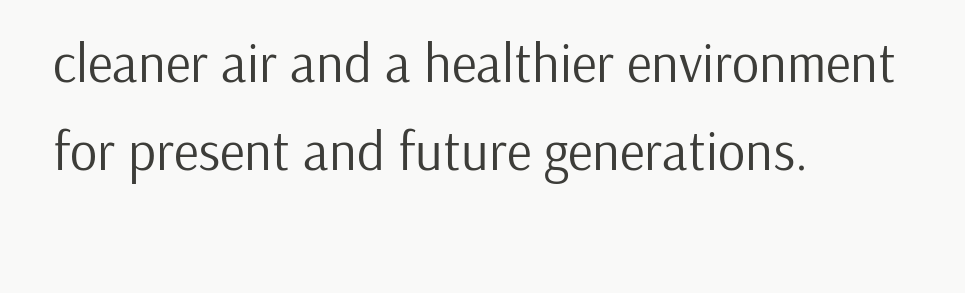cleaner air and a healthier environment for present and future generations.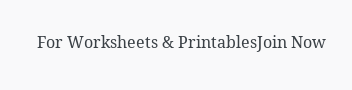For Worksheets & PrintablesJoin Now